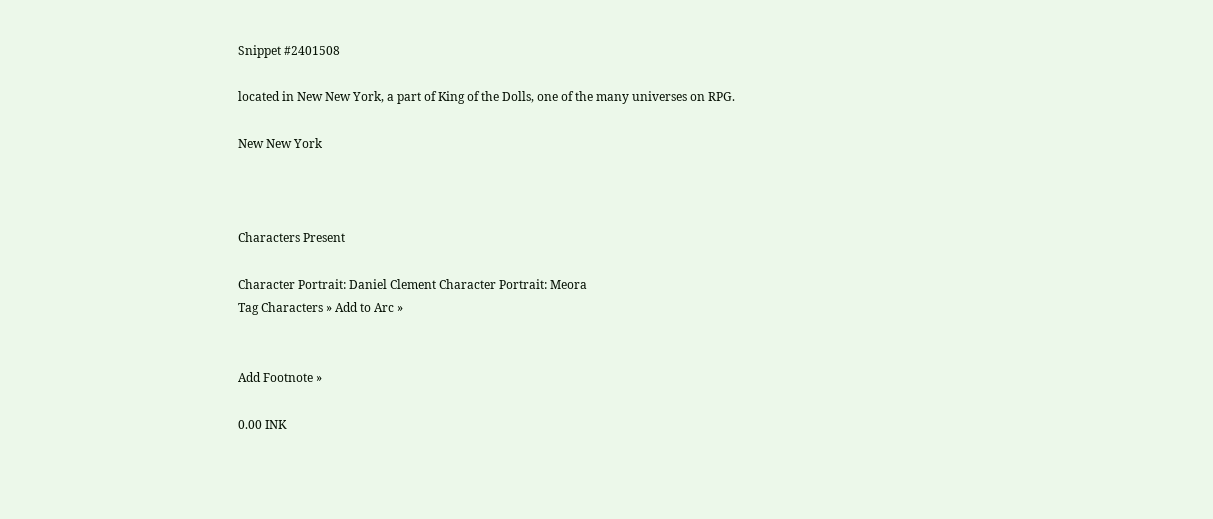Snippet #2401508

located in New New York, a part of King of the Dolls, one of the many universes on RPG.

New New York



Characters Present

Character Portrait: Daniel Clement Character Portrait: Meora
Tag Characters » Add to Arc »


Add Footnote »

0.00 INK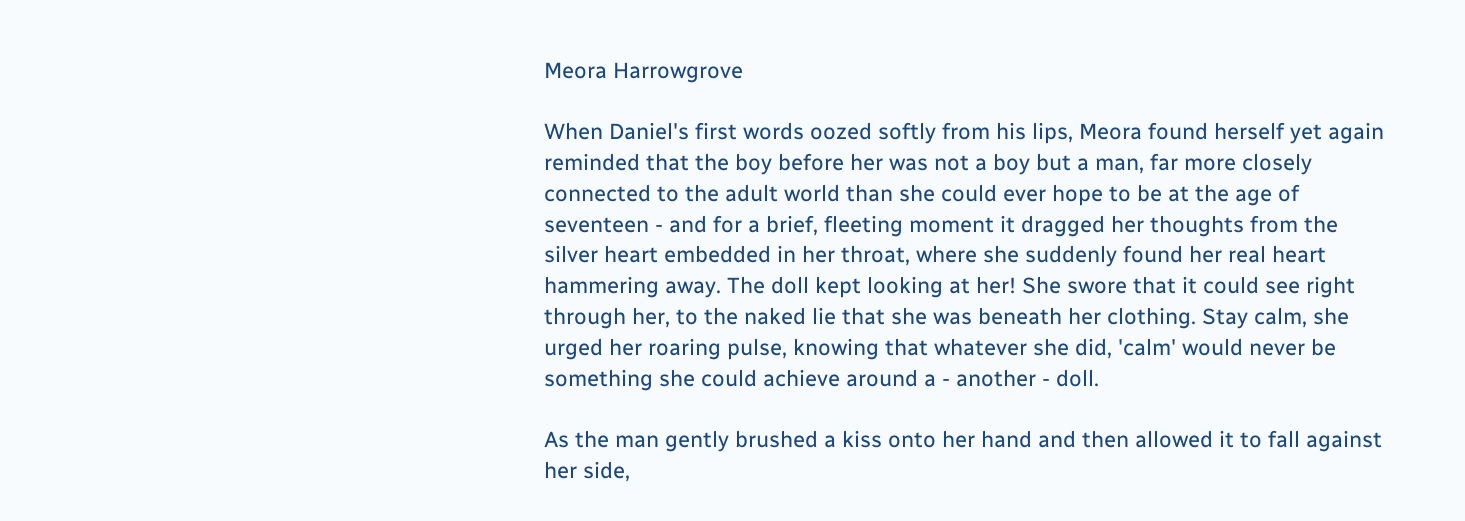Meora Harrowgrove

When Daniel's first words oozed softly from his lips, Meora found herself yet again reminded that the boy before her was not a boy but a man, far more closely connected to the adult world than she could ever hope to be at the age of seventeen - and for a brief, fleeting moment it dragged her thoughts from the silver heart embedded in her throat, where she suddenly found her real heart hammering away. The doll kept looking at her! She swore that it could see right through her, to the naked lie that she was beneath her clothing. Stay calm, she urged her roaring pulse, knowing that whatever she did, 'calm' would never be something she could achieve around a - another - doll.

As the man gently brushed a kiss onto her hand and then allowed it to fall against her side,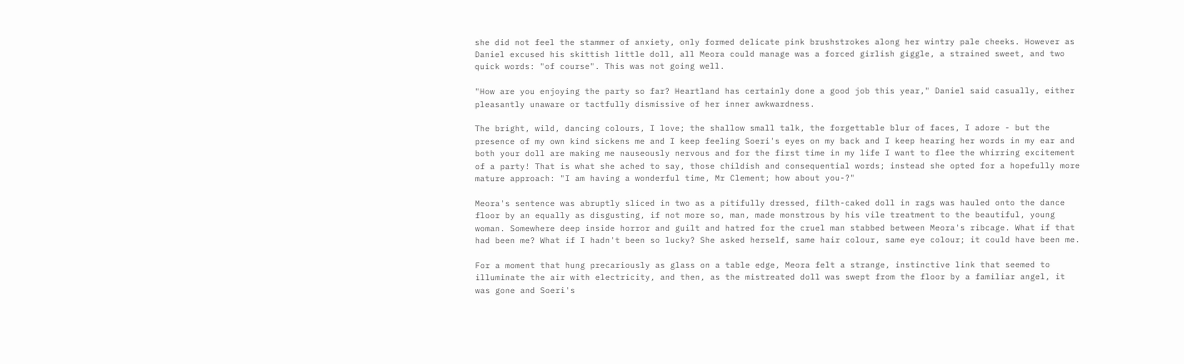she did not feel the stammer of anxiety, only formed delicate pink brushstrokes along her wintry pale cheeks. However as Daniel excused his skittish little doll, all Meora could manage was a forced girlish giggle, a strained sweet, and two quick words: "of course". This was not going well.

"How are you enjoying the party so far? Heartland has certainly done a good job this year," Daniel said casually, either pleasantly unaware or tactfully dismissive of her inner awkwardness.

The bright, wild, dancing colours, I love; the shallow small talk, the forgettable blur of faces, I adore - but the presence of my own kind sickens me and I keep feeling Soeri's eyes on my back and I keep hearing her words in my ear and both your doll are making me nauseously nervous and for the first time in my life I want to flee the whirring excitement of a party! That is what she ached to say, those childish and consequential words; instead she opted for a hopefully more mature approach: "I am having a wonderful time, Mr Clement; how about you-?"

Meora's sentence was abruptly sliced in two as a pitifully dressed, filth-caked doll in rags was hauled onto the dance floor by an equally as disgusting, if not more so, man, made monstrous by his vile treatment to the beautiful, young woman. Somewhere deep inside horror and guilt and hatred for the cruel man stabbed between Meora's ribcage. What if that had been me? What if I hadn't been so lucky? She asked herself, same hair colour, same eye colour; it could have been me.

For a moment that hung precariously as glass on a table edge, Meora felt a strange, instinctive link that seemed to illuminate the air with electricity, and then, as the mistreated doll was swept from the floor by a familiar angel, it was gone and Soeri's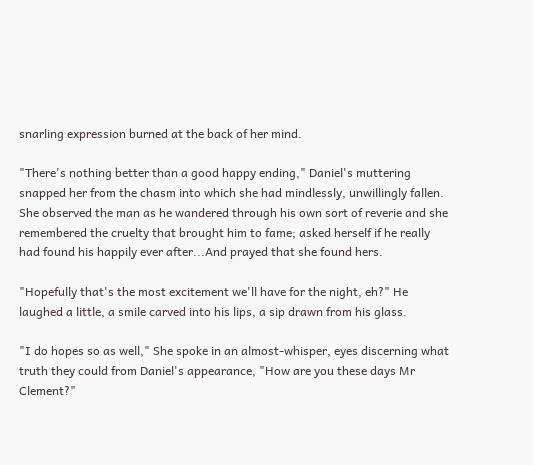snarling expression burned at the back of her mind.

"There's nothing better than a good happy ending," Daniel's muttering snapped her from the chasm into which she had mindlessly, unwillingly fallen. She observed the man as he wandered through his own sort of reverie and she remembered the cruelty that brought him to fame; asked herself if he really had found his happily ever after...And prayed that she found hers.

"Hopefully that's the most excitement we'll have for the night, eh?" He laughed a little, a smile carved into his lips, a sip drawn from his glass.

"I do hopes so as well," She spoke in an almost-whisper, eyes discerning what truth they could from Daniel's appearance, "How are you these days Mr Clement?"